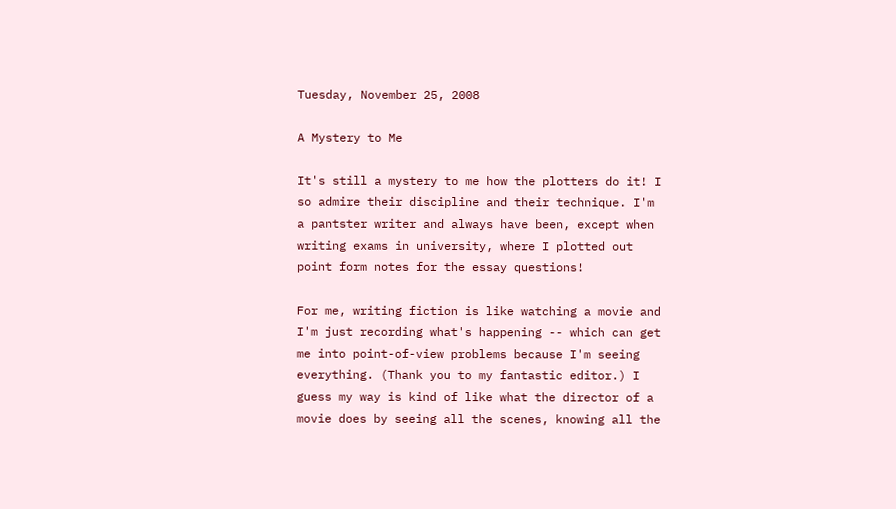Tuesday, November 25, 2008

A Mystery to Me

It's still a mystery to me how the plotters do it! I so admire their discipline and their technique. I'm a pantster writer and always have been, except when writing exams in university, where I plotted out point form notes for the essay questions!

For me, writing fiction is like watching a movie and I'm just recording what's happening -- which can get me into point-of-view problems because I'm seeing everything. (Thank you to my fantastic editor.) I guess my way is kind of like what the director of a movie does by seeing all the scenes, knowing all the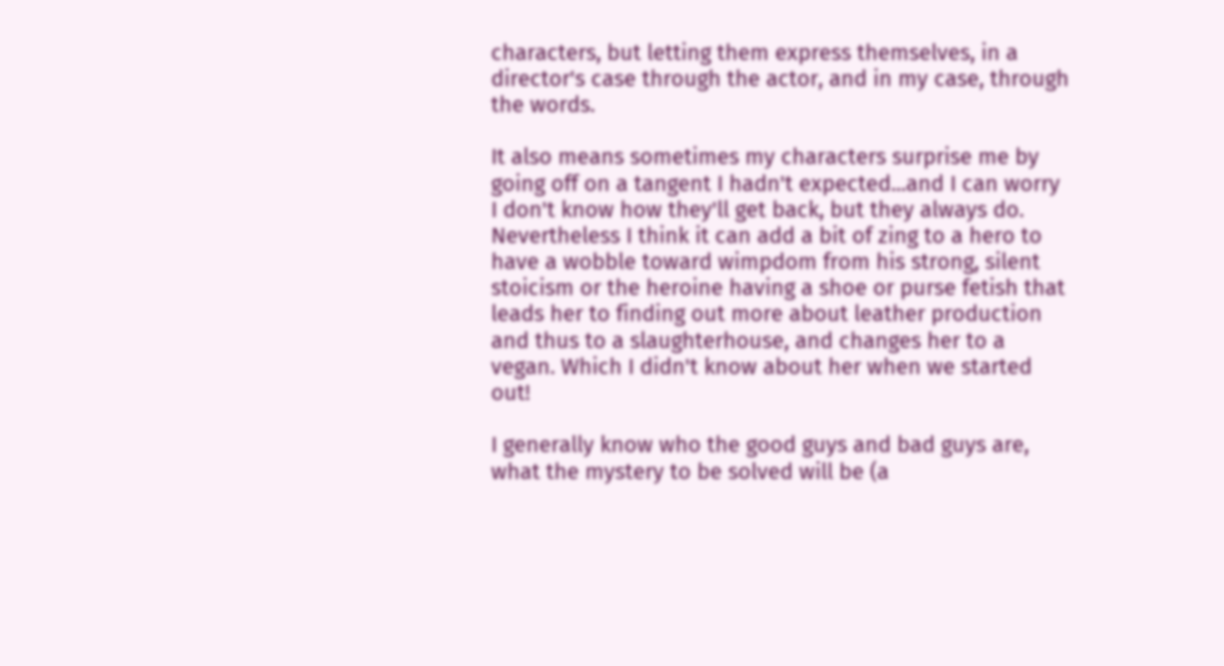characters, but letting them express themselves, in a director's case through the actor, and in my case, through the words.

It also means sometimes my characters surprise me by going off on a tangent I hadn't expected...and I can worry I don't know how they'll get back, but they always do. Nevertheless I think it can add a bit of zing to a hero to have a wobble toward wimpdom from his strong, silent stoicism or the heroine having a shoe or purse fetish that leads her to finding out more about leather production and thus to a slaughterhouse, and changes her to a vegan. Which I didn't know about her when we started out!

I generally know who the good guys and bad guys are, what the mystery to be solved will be (a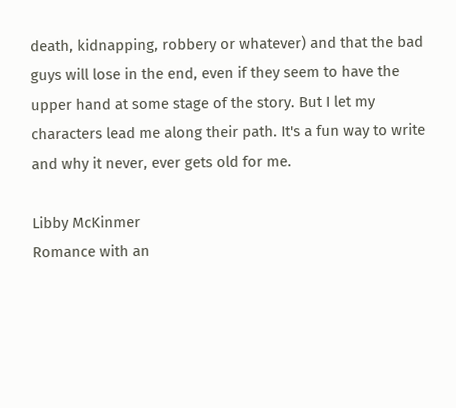death, kidnapping, robbery or whatever) and that the bad guys will lose in the end, even if they seem to have the upper hand at some stage of the story. But I let my characters lead me along their path. It's a fun way to write and why it never, ever gets old for me.

Libby McKinmer
Romance with an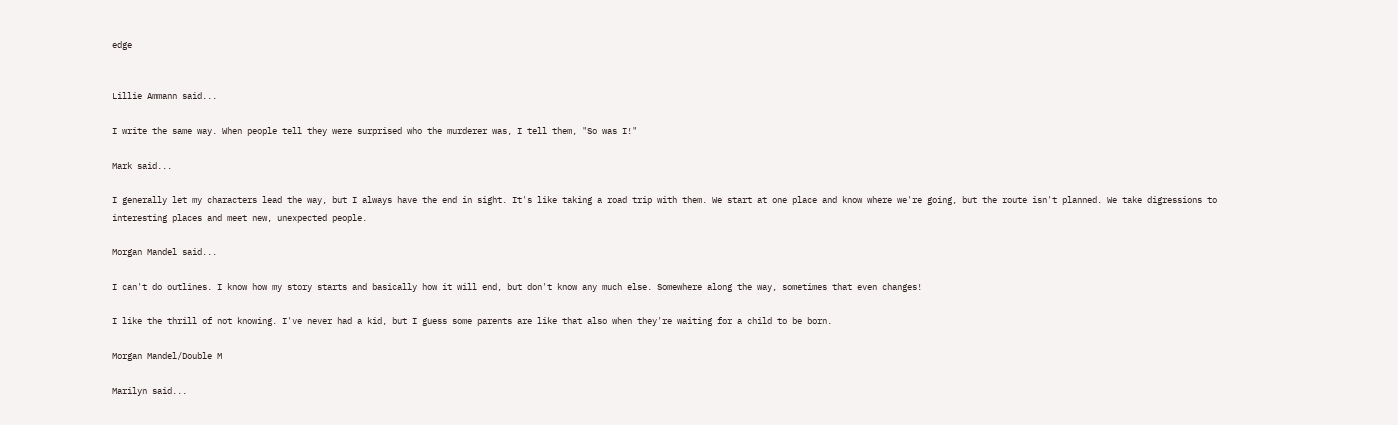edge


Lillie Ammann said...

I write the same way. When people tell they were surprised who the murderer was, I tell them, "So was I!"

Mark said...

I generally let my characters lead the way, but I always have the end in sight. It's like taking a road trip with them. We start at one place and know where we're going, but the route isn't planned. We take digressions to interesting places and meet new, unexpected people.

Morgan Mandel said...

I can't do outlines. I know how my story starts and basically how it will end, but don't know any much else. Somewhere along the way, sometimes that even changes!

I like the thrill of not knowing. I've never had a kid, but I guess some parents are like that also when they're waiting for a child to be born.

Morgan Mandel/Double M

Marilyn said...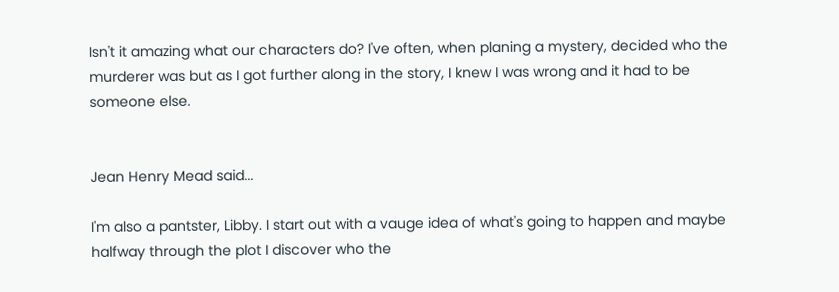Isn't it amazing what our characters do? I've often, when planing a mystery, decided who the murderer was but as I got further along in the story, I knew I was wrong and it had to be someone else.


Jean Henry Mead said...

I'm also a pantster, Libby. I start out with a vauge idea of what's going to happen and maybe halfway through the plot I discover who the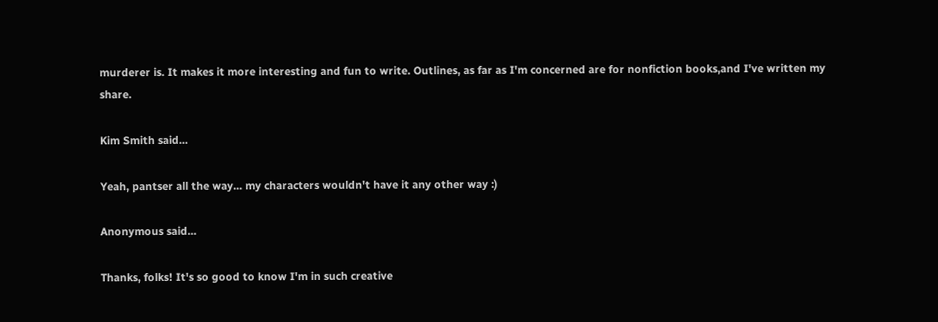murderer is. It makes it more interesting and fun to write. Outlines, as far as I'm concerned are for nonfiction books,and I've written my share.

Kim Smith said...

Yeah, pantser all the way... my characters wouldn't have it any other way :)

Anonymous said...

Thanks, folks! It's so good to know I'm in such creative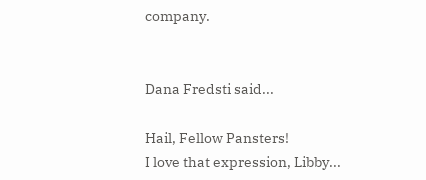company.


Dana Fredsti said...

Hail, Fellow Pansters!
I love that expression, Libby...